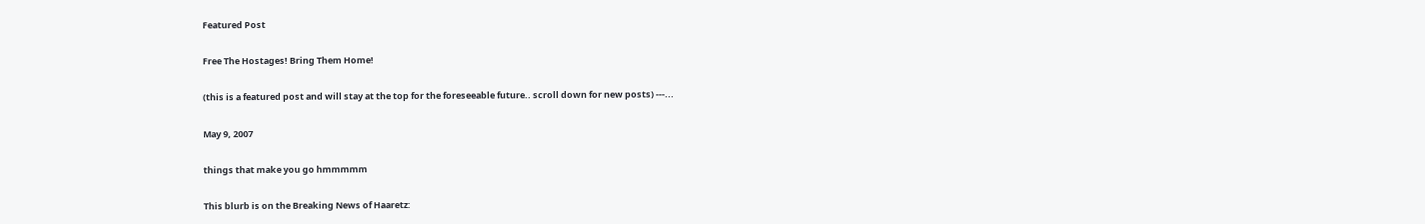Featured Post

Free The Hostages! Bring Them Home!

(this is a featured post and will stay at the top for the foreseeable future.. scroll down for new posts) ---...

May 9, 2007

things that make you go hmmmmm

This blurb is on the Breaking News of Haaretz: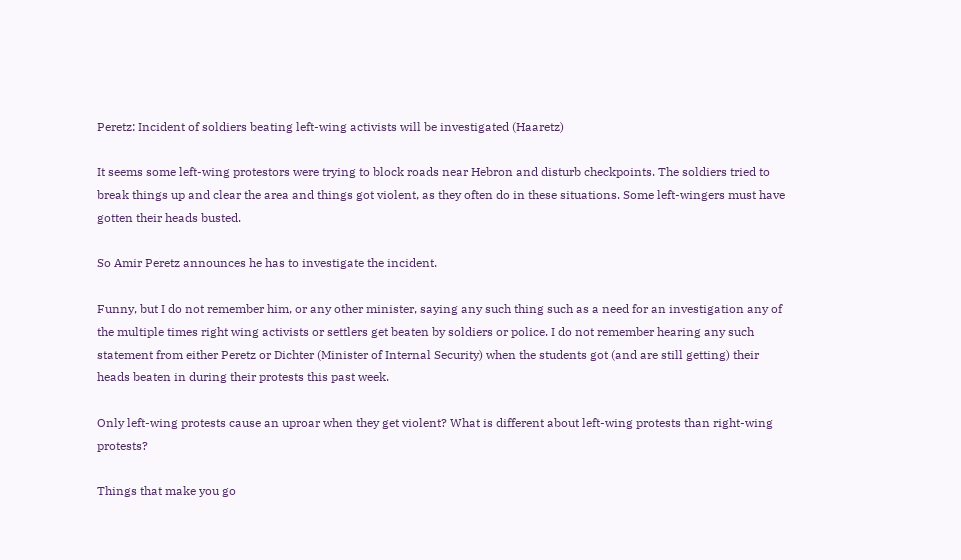Peretz: Incident of soldiers beating left-wing activists will be investigated (Haaretz)

It seems some left-wing protestors were trying to block roads near Hebron and disturb checkpoints. The soldiers tried to break things up and clear the area and things got violent, as they often do in these situations. Some left-wingers must have gotten their heads busted.

So Amir Peretz announces he has to investigate the incident.

Funny, but I do not remember him, or any other minister, saying any such thing such as a need for an investigation any of the multiple times right wing activists or settlers get beaten by soldiers or police. I do not remember hearing any such statement from either Peretz or Dichter (Minister of Internal Security) when the students got (and are still getting) their heads beaten in during their protests this past week.

Only left-wing protests cause an uproar when they get violent? What is different about left-wing protests than right-wing protests?

Things that make you go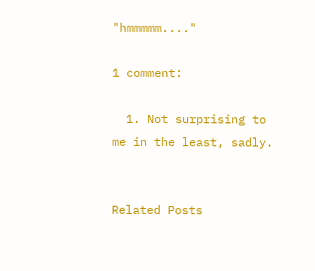"hmmmmm...."

1 comment:

  1. Not surprising to me in the least, sadly.


Related Posts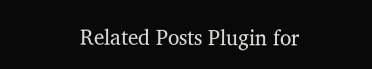Related Posts Plugin for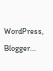WordPress, Blogger...